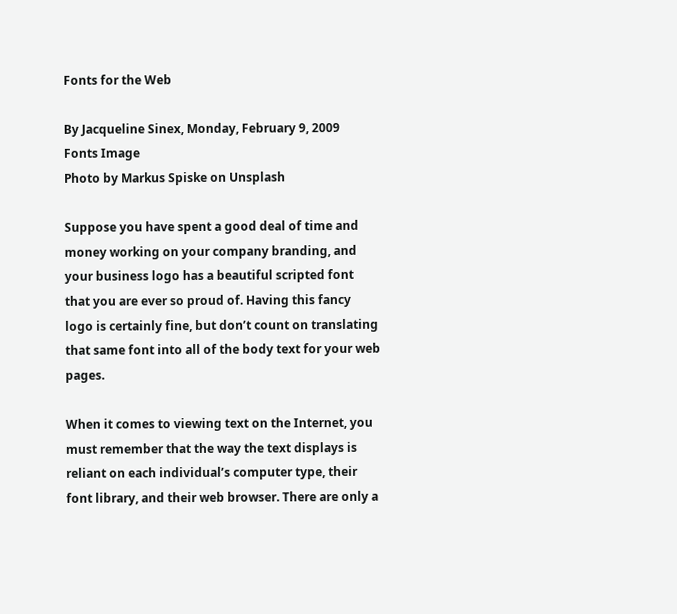Fonts for the Web

By Jacqueline Sinex, Monday, February 9, 2009
Fonts Image
Photo by Markus Spiske on Unsplash

Suppose you have spent a good deal of time and money working on your company branding, and your business logo has a beautiful scripted font that you are ever so proud of. Having this fancy logo is certainly fine, but don’t count on translating that same font into all of the body text for your web pages.

When it comes to viewing text on the Internet, you must remember that the way the text displays is reliant on each individual’s computer type, their font library, and their web browser. There are only a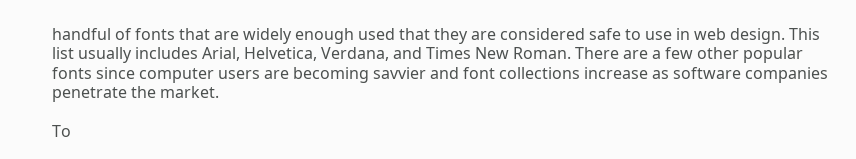handful of fonts that are widely enough used that they are considered safe to use in web design. This list usually includes Arial, Helvetica, Verdana, and Times New Roman. There are a few other popular fonts since computer users are becoming savvier and font collections increase as software companies penetrate the market.

To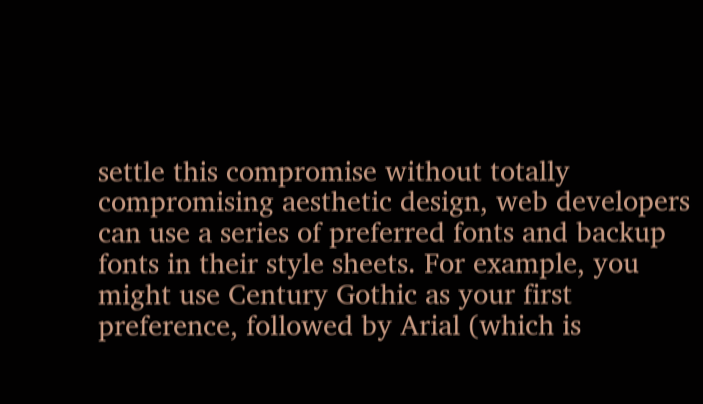settle this compromise without totally compromising aesthetic design, web developers can use a series of preferred fonts and backup fonts in their style sheets. For example, you might use Century Gothic as your first preference, followed by Arial (which is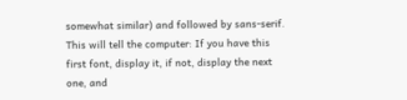somewhat similar) and followed by sans-serif. This will tell the computer: If you have this first font, display it, if not, display the next one, and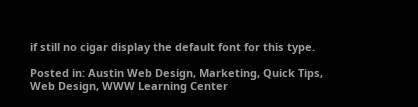if still no cigar display the default font for this type.

Posted in: Austin Web Design, Marketing, Quick Tips, Web Design, WWW Learning Center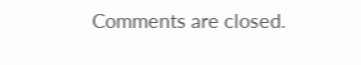Comments are closed.